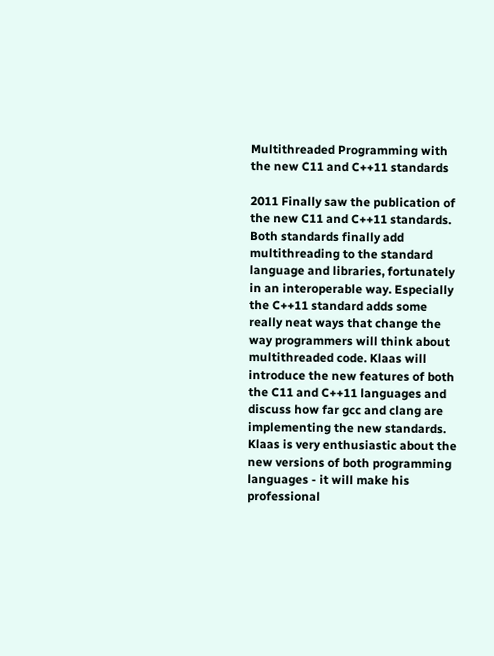Multithreaded Programming with the new C11 and C++11 standards

2011 Finally saw the publication of the new C11 and C++11 standards. Both standards finally add multithreading to the standard language and libraries, fortunately in an interoperable way. Especially the C++11 standard adds some really neat ways that change the way programmers will think about multithreaded code. Klaas will introduce the new features of both the C11 and C++11 languages and discuss how far gcc and clang are implementing the new standards. Klaas is very enthusiastic about the new versions of both programming languages - it will make his professional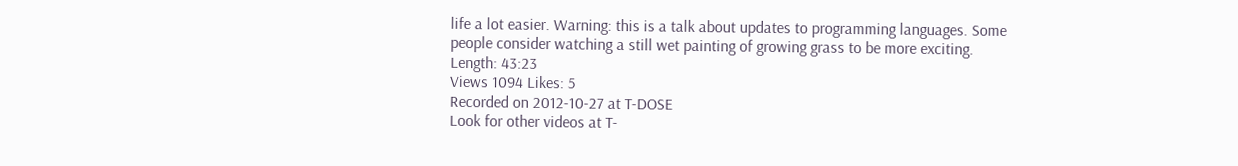life a lot easier. Warning: this is a talk about updates to programming languages. Some people consider watching a still wet painting of growing grass to be more exciting.
Length: 43:23
Views 1094 Likes: 5
Recorded on 2012-10-27 at T-DOSE
Look for other videos at T-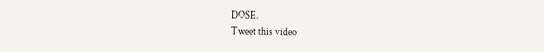DOSE.
Tweet this video